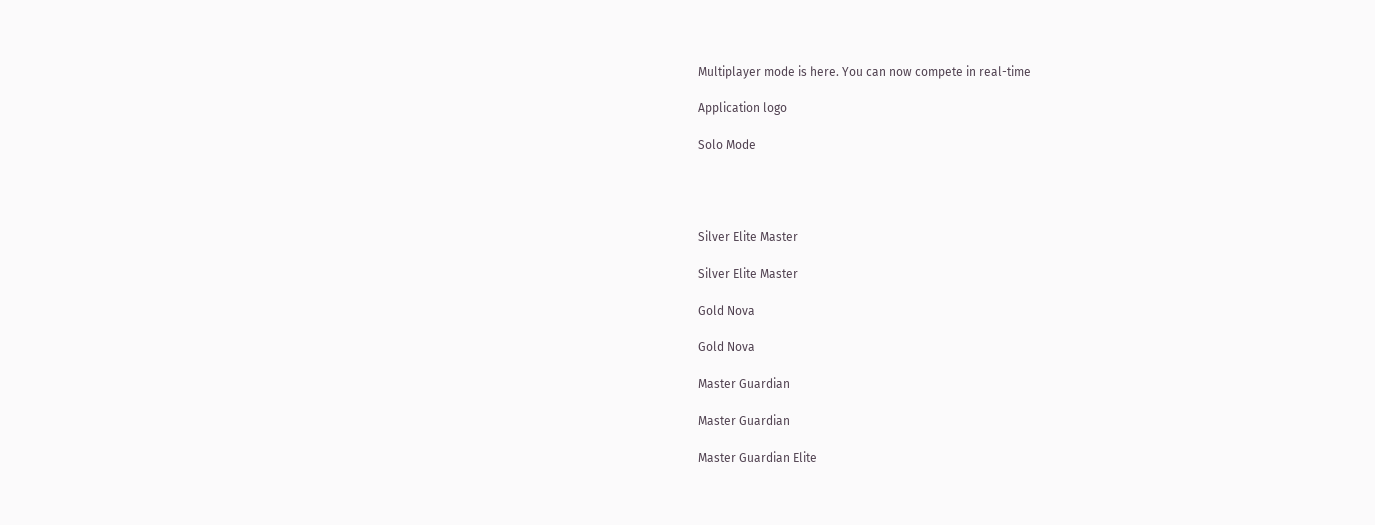Multiplayer mode is here. You can now compete in real-time

Application logo

Solo Mode




Silver Elite Master

Silver Elite Master

Gold Nova

Gold Nova

Master Guardian

Master Guardian

Master Guardian Elite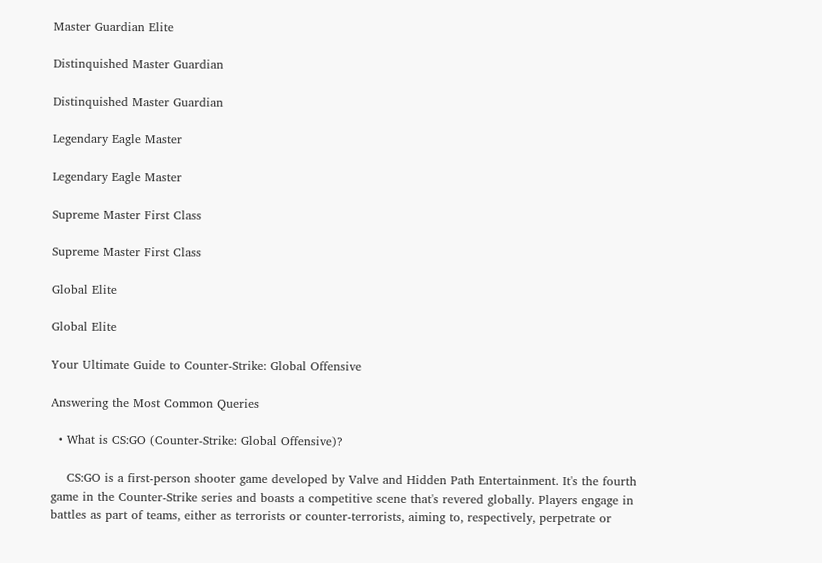Master Guardian Elite

Distinquished Master Guardian

Distinquished Master Guardian

Legendary Eagle Master

Legendary Eagle Master

Supreme Master First Class

Supreme Master First Class

Global Elite

Global Elite

Your Ultimate Guide to Counter-Strike: Global Offensive

Answering the Most Common Queries

  • What is CS:GO (Counter-Strike: Global Offensive)?

    CS:GO is a first-person shooter game developed by Valve and Hidden Path Entertainment. It's the fourth game in the Counter-Strike series and boasts a competitive scene that's revered globally. Players engage in battles as part of teams, either as terrorists or counter-terrorists, aiming to, respectively, perpetrate or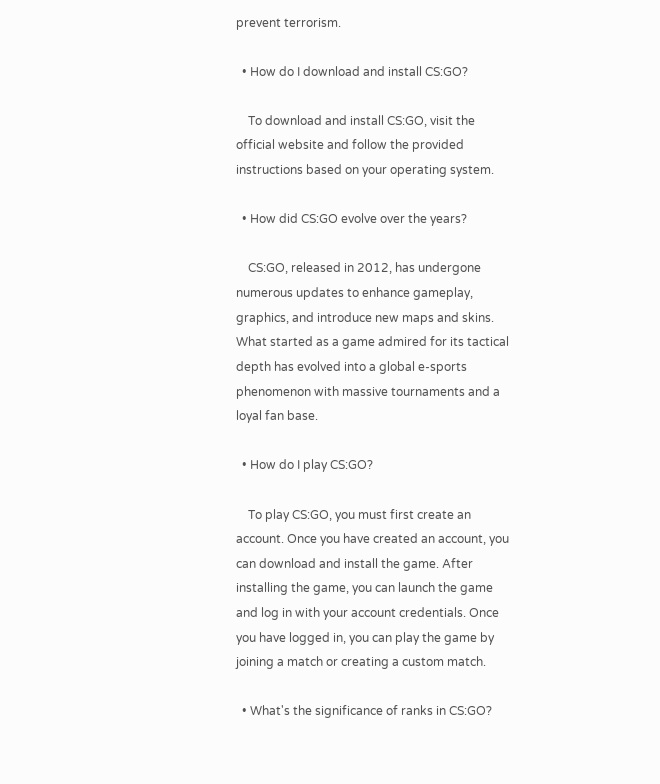prevent terrorism.

  • How do I download and install CS:GO?

    To download and install CS:GO, visit the official website and follow the provided instructions based on your operating system.

  • How did CS:GO evolve over the years?

    CS:GO, released in 2012, has undergone numerous updates to enhance gameplay, graphics, and introduce new maps and skins. What started as a game admired for its tactical depth has evolved into a global e-sports phenomenon with massive tournaments and a loyal fan base.

  • How do I play CS:GO?

    To play CS:GO, you must first create an account. Once you have created an account, you can download and install the game. After installing the game, you can launch the game and log in with your account credentials. Once you have logged in, you can play the game by joining a match or creating a custom match.

  • What's the significance of ranks in CS:GO?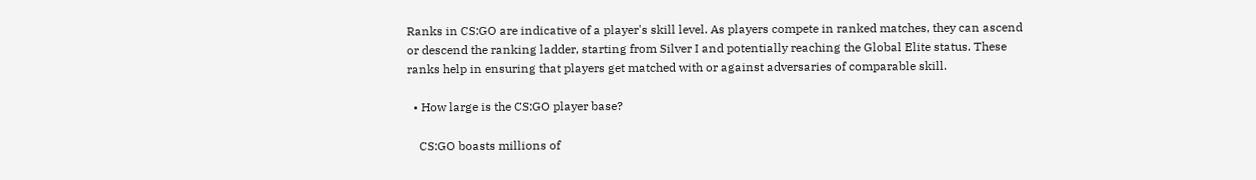Ranks in CS:GO are indicative of a player's skill level. As players compete in ranked matches, they can ascend or descend the ranking ladder, starting from Silver I and potentially reaching the Global Elite status. These ranks help in ensuring that players get matched with or against adversaries of comparable skill.

  • How large is the CS:GO player base?

    CS:GO boasts millions of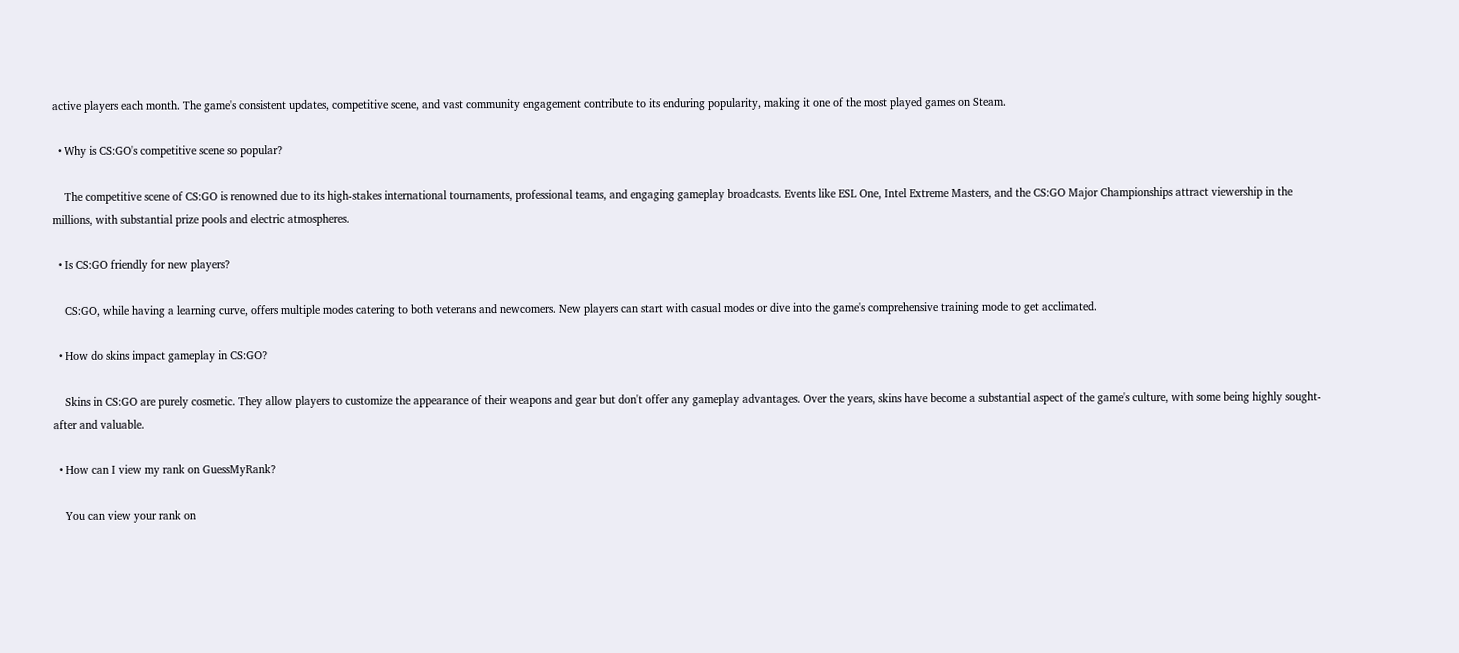active players each month. The game's consistent updates, competitive scene, and vast community engagement contribute to its enduring popularity, making it one of the most played games on Steam.

  • Why is CS:GO's competitive scene so popular?

    The competitive scene of CS:GO is renowned due to its high-stakes international tournaments, professional teams, and engaging gameplay broadcasts. Events like ESL One, Intel Extreme Masters, and the CS:GO Major Championships attract viewership in the millions, with substantial prize pools and electric atmospheres.

  • Is CS:GO friendly for new players?

    CS:GO, while having a learning curve, offers multiple modes catering to both veterans and newcomers. New players can start with casual modes or dive into the game's comprehensive training mode to get acclimated.

  • How do skins impact gameplay in CS:GO?

    Skins in CS:GO are purely cosmetic. They allow players to customize the appearance of their weapons and gear but don't offer any gameplay advantages. Over the years, skins have become a substantial aspect of the game's culture, with some being highly sought-after and valuable.

  • How can I view my rank on GuessMyRank?

    You can view your rank on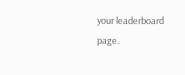your leaderboard page.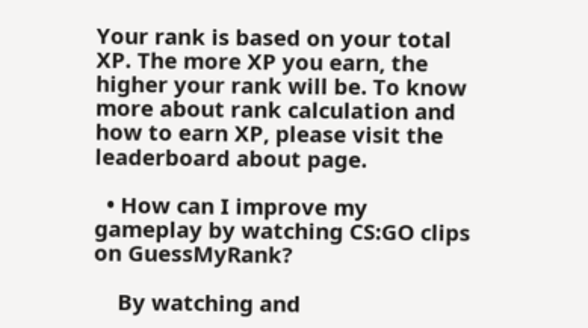Your rank is based on your total XP. The more XP you earn, the higher your rank will be. To know more about rank calculation and how to earn XP, please visit the leaderboard about page.

  • How can I improve my gameplay by watching CS:GO clips on GuessMyRank?

    By watching and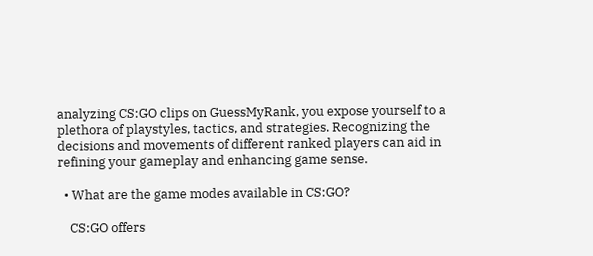analyzing CS:GO clips on GuessMyRank, you expose yourself to a plethora of playstyles, tactics, and strategies. Recognizing the decisions and movements of different ranked players can aid in refining your gameplay and enhancing game sense.

  • What are the game modes available in CS:GO?

    CS:GO offers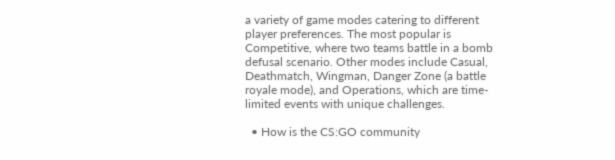a variety of game modes catering to different player preferences. The most popular is Competitive, where two teams battle in a bomb defusal scenario. Other modes include Casual, Deathmatch, Wingman, Danger Zone (a battle royale mode), and Operations, which are time-limited events with unique challenges.

  • How is the CS:GO community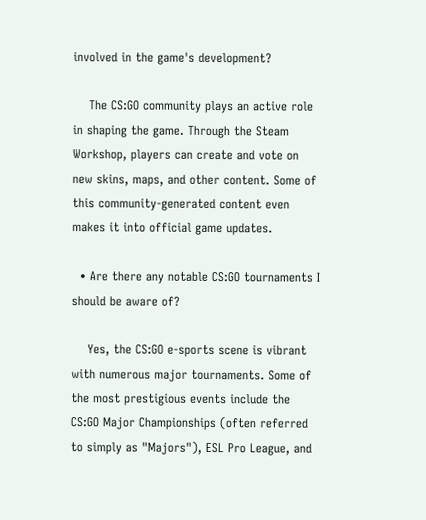involved in the game's development?

    The CS:GO community plays an active role in shaping the game. Through the Steam Workshop, players can create and vote on new skins, maps, and other content. Some of this community-generated content even makes it into official game updates.

  • Are there any notable CS:GO tournaments I should be aware of?

    Yes, the CS:GO e-sports scene is vibrant with numerous major tournaments. Some of the most prestigious events include the CS:GO Major Championships (often referred to simply as "Majors"), ESL Pro League, and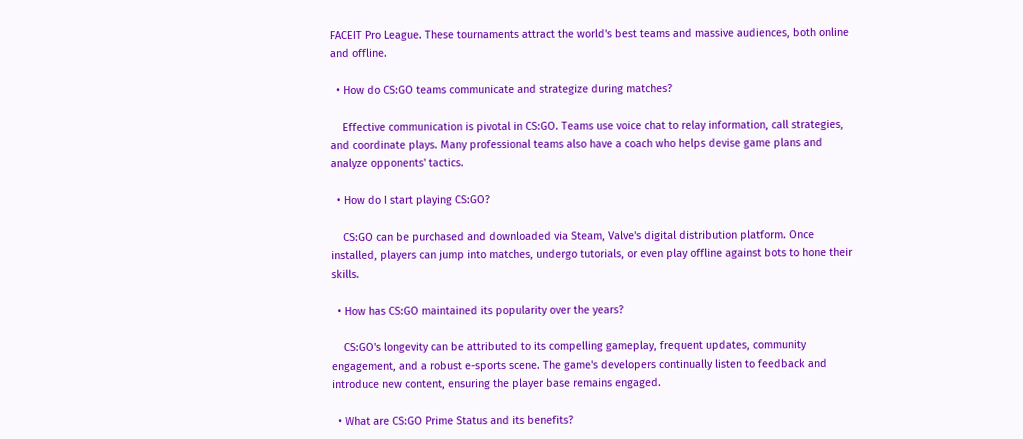FACEIT Pro League. These tournaments attract the world's best teams and massive audiences, both online and offline.

  • How do CS:GO teams communicate and strategize during matches?

    Effective communication is pivotal in CS:GO. Teams use voice chat to relay information, call strategies, and coordinate plays. Many professional teams also have a coach who helps devise game plans and analyze opponents' tactics.

  • How do I start playing CS:GO?

    CS:GO can be purchased and downloaded via Steam, Valve's digital distribution platform. Once installed, players can jump into matches, undergo tutorials, or even play offline against bots to hone their skills.

  • How has CS:GO maintained its popularity over the years?

    CS:GO's longevity can be attributed to its compelling gameplay, frequent updates, community engagement, and a robust e-sports scene. The game's developers continually listen to feedback and introduce new content, ensuring the player base remains engaged.

  • What are CS:GO Prime Status and its benefits?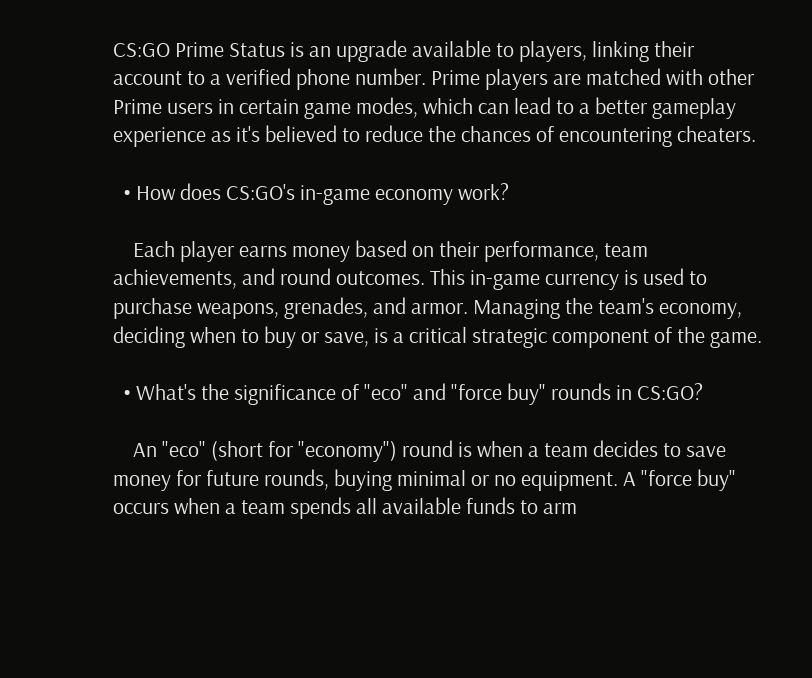CS:GO Prime Status is an upgrade available to players, linking their account to a verified phone number. Prime players are matched with other Prime users in certain game modes, which can lead to a better gameplay experience as it's believed to reduce the chances of encountering cheaters.

  • How does CS:GO's in-game economy work?

    Each player earns money based on their performance, team achievements, and round outcomes. This in-game currency is used to purchase weapons, grenades, and armor. Managing the team's economy, deciding when to buy or save, is a critical strategic component of the game.

  • What's the significance of "eco" and "force buy" rounds in CS:GO?

    An "eco" (short for "economy") round is when a team decides to save money for future rounds, buying minimal or no equipment. A "force buy" occurs when a team spends all available funds to arm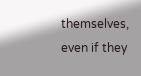themselves, even if they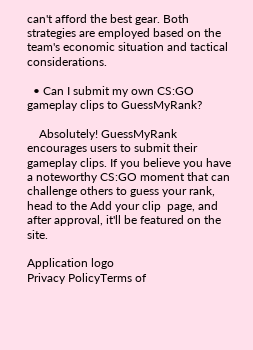can't afford the best gear. Both strategies are employed based on the team's economic situation and tactical considerations.

  • Can I submit my own CS:GO gameplay clips to GuessMyRank?

    Absolutely! GuessMyRank encourages users to submit their gameplay clips. If you believe you have a noteworthy CS:GO moment that can challenge others to guess your rank, head to the Add your clip  page, and after approval, it'll be featured on the site.

Application logo
Privacy PolicyTerms of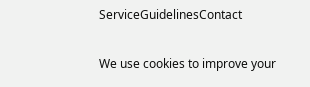ServiceGuidelinesContact

We use cookies to improve your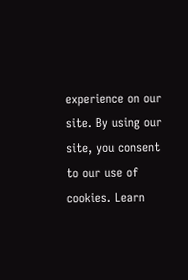experience on our site. By using our site, you consent to our use of cookies. Learn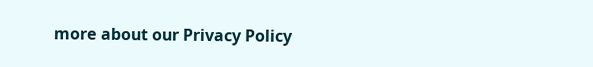more about our Privacy Policy